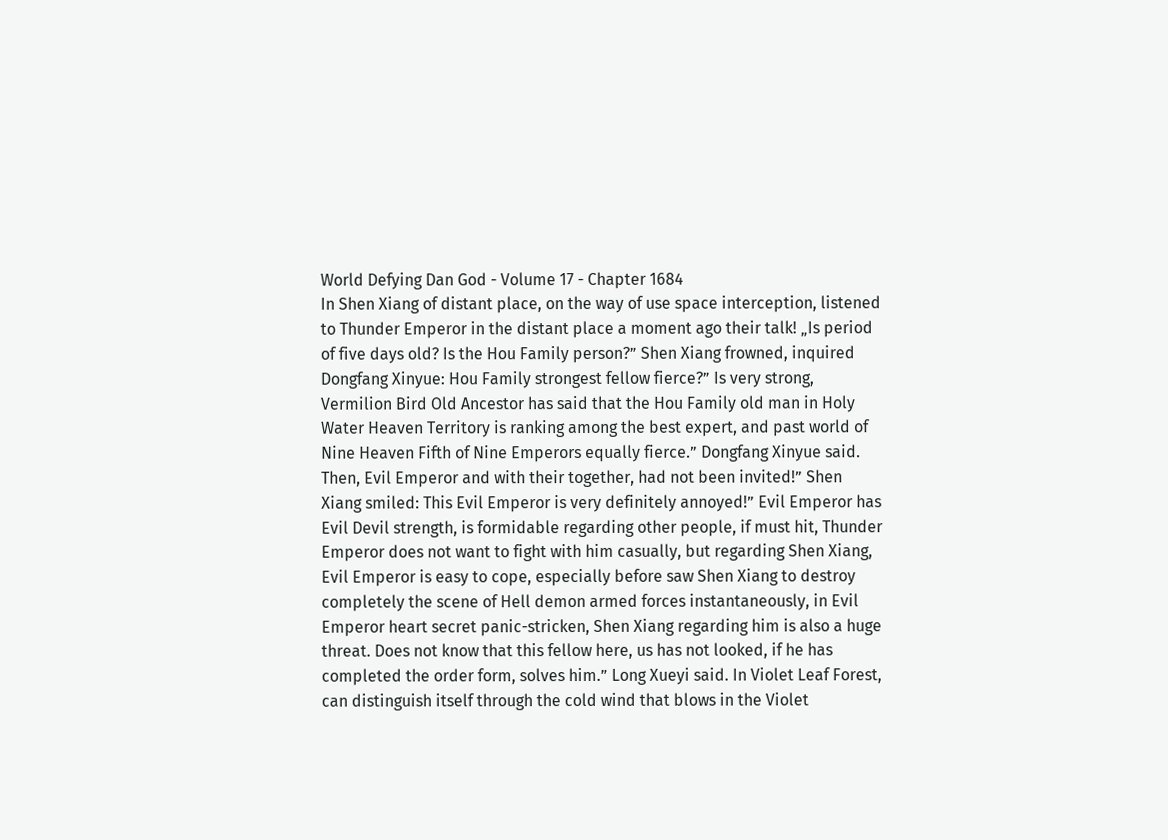World Defying Dan God - Volume 17 - Chapter 1684
In Shen Xiang of distant place, on the way of use space interception, listened to Thunder Emperor in the distant place a moment ago their talk! „Is period of five days old? Is the Hou Family person?” Shen Xiang frowned, inquired Dongfang Xinyue: Hou Family strongest fellow fierce?” Is very strong, Vermilion Bird Old Ancestor has said that the Hou Family old man in Holy Water Heaven Territory is ranking among the best expert, and past world of Nine Heaven Fifth of Nine Emperors equally fierce.” Dongfang Xinyue said. Then, Evil Emperor and with their together, had not been invited!” Shen Xiang smiled: This Evil Emperor is very definitely annoyed!” Evil Emperor has Evil Devil strength, is formidable regarding other people, if must hit, Thunder Emperor does not want to fight with him casually, but regarding Shen Xiang, Evil Emperor is easy to cope, especially before saw Shen Xiang to destroy completely the scene of Hell demon armed forces instantaneously, in Evil Emperor heart secret panic-stricken, Shen Xiang regarding him is also a huge threat. Does not know that this fellow here, us has not looked, if he has completed the order form, solves him.” Long Xueyi said. In Violet Leaf Forest, can distinguish itself through the cold wind that blows in the Violet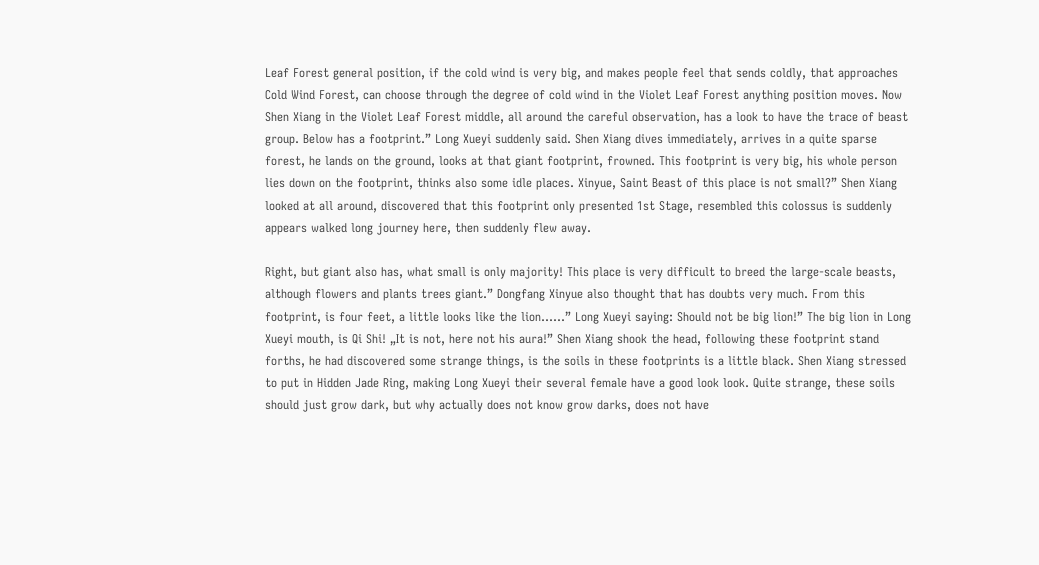Leaf Forest general position, if the cold wind is very big, and makes people feel that sends coldly, that approaches Cold Wind Forest, can choose through the degree of cold wind in the Violet Leaf Forest anything position moves. Now Shen Xiang in the Violet Leaf Forest middle, all around the careful observation, has a look to have the trace of beast group. Below has a footprint.” Long Xueyi suddenly said. Shen Xiang dives immediately, arrives in a quite sparse forest, he lands on the ground, looks at that giant footprint, frowned. This footprint is very big, his whole person lies down on the footprint, thinks also some idle places. Xinyue, Saint Beast of this place is not small?” Shen Xiang looked at all around, discovered that this footprint only presented 1st Stage, resembled this colossus is suddenly appears walked long journey here, then suddenly flew away.

Right, but giant also has, what small is only majority! This place is very difficult to breed the large-scale beasts, although flowers and plants trees giant.” Dongfang Xinyue also thought that has doubts very much. From this footprint, is four feet, a little looks like the lion......” Long Xueyi saying: Should not be big lion!” The big lion in Long Xueyi mouth, is Qi Shi! „It is not, here not his aura!” Shen Xiang shook the head, following these footprint stand forths, he had discovered some strange things, is the soils in these footprints is a little black. Shen Xiang stressed to put in Hidden Jade Ring, making Long Xueyi their several female have a good look look. Quite strange, these soils should just grow dark, but why actually does not know grow darks, does not have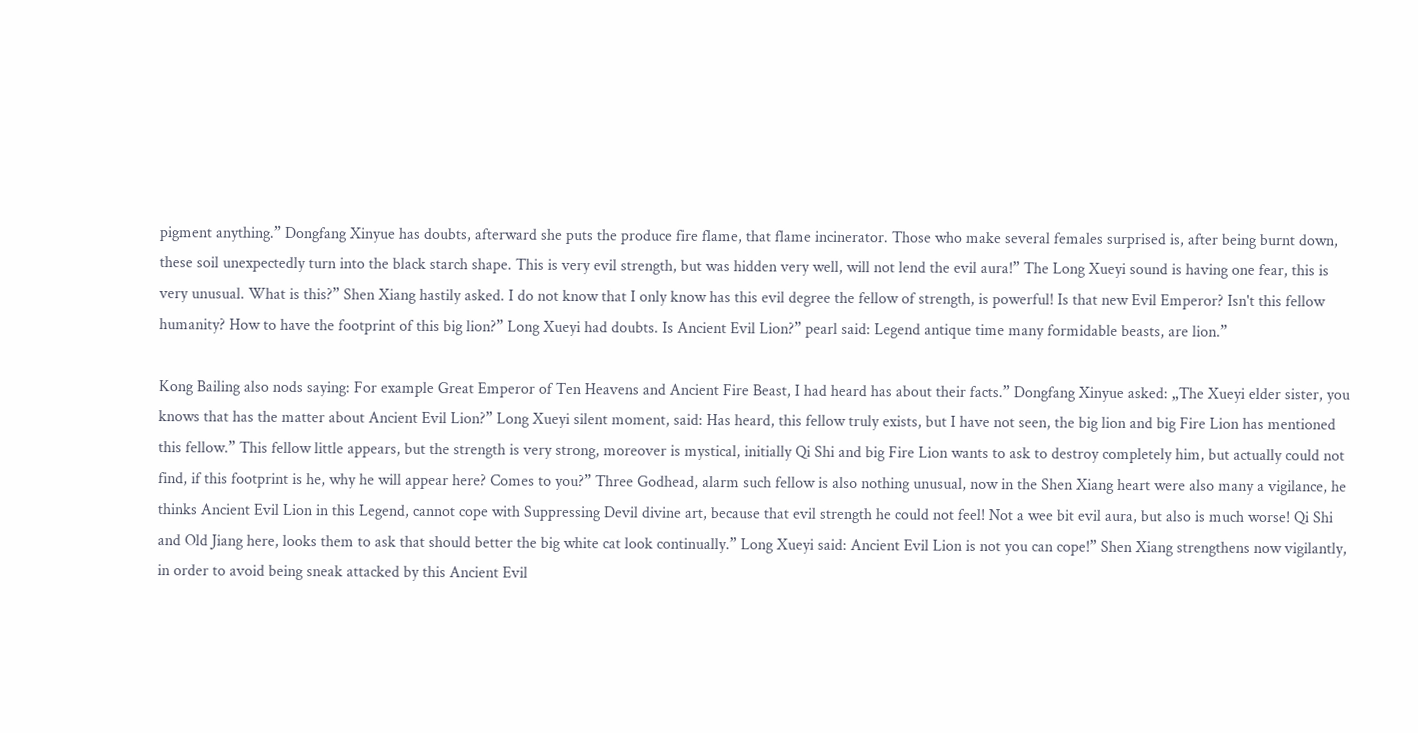pigment anything.” Dongfang Xinyue has doubts, afterward she puts the produce fire flame, that flame incinerator. Those who make several females surprised is, after being burnt down, these soil unexpectedly turn into the black starch shape. This is very evil strength, but was hidden very well, will not lend the evil aura!” The Long Xueyi sound is having one fear, this is very unusual. What is this?” Shen Xiang hastily asked. I do not know that I only know has this evil degree the fellow of strength, is powerful! Is that new Evil Emperor? Isn't this fellow humanity? How to have the footprint of this big lion?” Long Xueyi had doubts. Is Ancient Evil Lion?” pearl said: Legend antique time many formidable beasts, are lion.”

Kong Bailing also nods saying: For example Great Emperor of Ten Heavens and Ancient Fire Beast, I had heard has about their facts.” Dongfang Xinyue asked: „The Xueyi elder sister, you knows that has the matter about Ancient Evil Lion?” Long Xueyi silent moment, said: Has heard, this fellow truly exists, but I have not seen, the big lion and big Fire Lion has mentioned this fellow.” This fellow little appears, but the strength is very strong, moreover is mystical, initially Qi Shi and big Fire Lion wants to ask to destroy completely him, but actually could not find, if this footprint is he, why he will appear here? Comes to you?” Three Godhead, alarm such fellow is also nothing unusual, now in the Shen Xiang heart were also many a vigilance, he thinks Ancient Evil Lion in this Legend, cannot cope with Suppressing Devil divine art, because that evil strength he could not feel! Not a wee bit evil aura, but also is much worse! Qi Shi and Old Jiang here, looks them to ask that should better the big white cat look continually.” Long Xueyi said: Ancient Evil Lion is not you can cope!” Shen Xiang strengthens now vigilantly, in order to avoid being sneak attacked by this Ancient Evil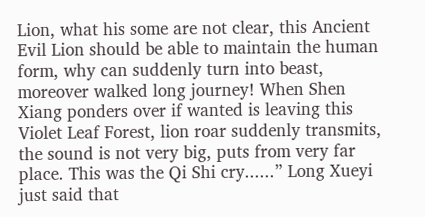Lion, what his some are not clear, this Ancient Evil Lion should be able to maintain the human form, why can suddenly turn into beast, moreover walked long journey! When Shen Xiang ponders over if wanted is leaving this Violet Leaf Forest, lion roar suddenly transmits, the sound is not very big, puts from very far place. This was the Qi Shi cry......” Long Xueyi just said that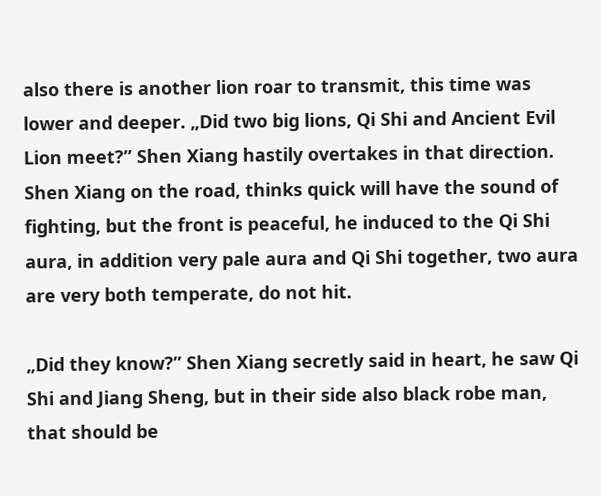also there is another lion roar to transmit, this time was lower and deeper. „Did two big lions, Qi Shi and Ancient Evil Lion meet?” Shen Xiang hastily overtakes in that direction. Shen Xiang on the road, thinks quick will have the sound of fighting, but the front is peaceful, he induced to the Qi Shi aura, in addition very pale aura and Qi Shi together, two aura are very both temperate, do not hit.

„Did they know?” Shen Xiang secretly said in heart, he saw Qi Shi and Jiang Sheng, but in their side also black robe man, that should be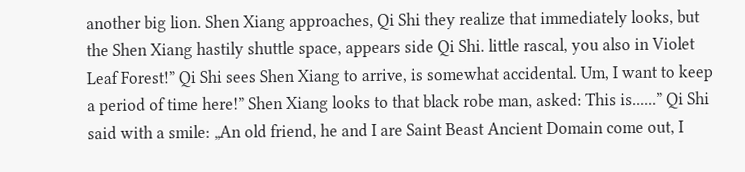another big lion. Shen Xiang approaches, Qi Shi they realize that immediately looks, but the Shen Xiang hastily shuttle space, appears side Qi Shi. little rascal, you also in Violet Leaf Forest!” Qi Shi sees Shen Xiang to arrive, is somewhat accidental. Um, I want to keep a period of time here!” Shen Xiang looks to that black robe man, asked: This is......” Qi Shi said with a smile: „An old friend, he and I are Saint Beast Ancient Domain come out, I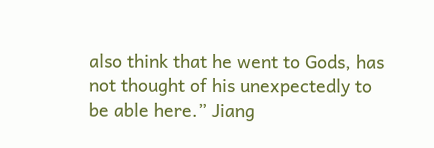also think that he went to Gods, has not thought of his unexpectedly to be able here.” Jiang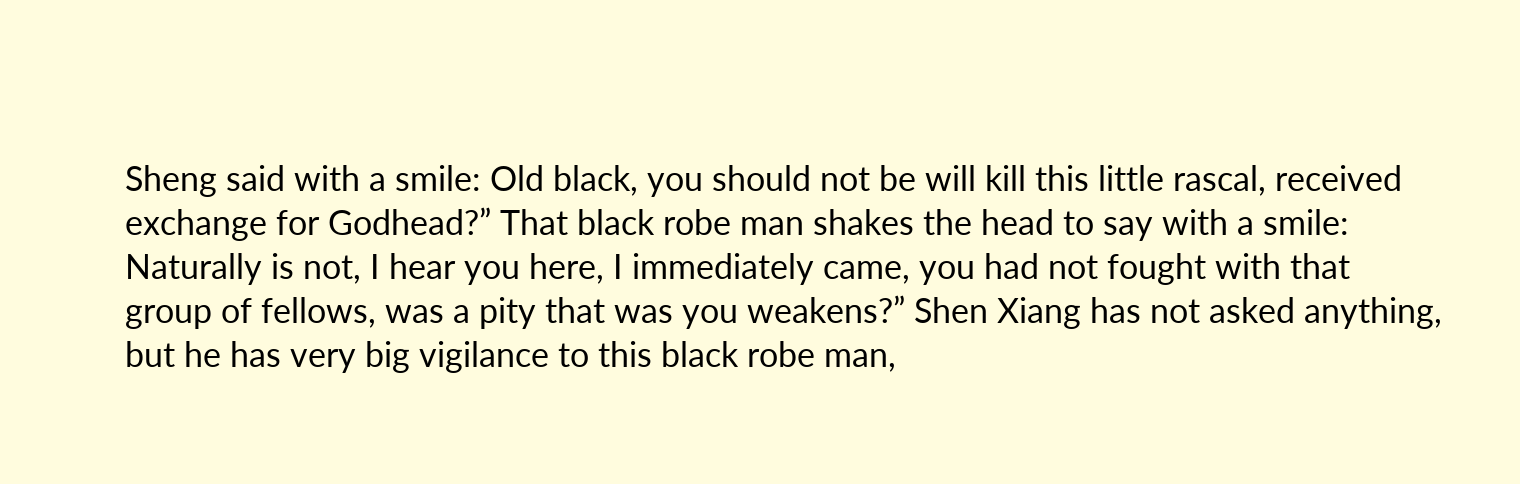Sheng said with a smile: Old black, you should not be will kill this little rascal, received exchange for Godhead?” That black robe man shakes the head to say with a smile: Naturally is not, I hear you here, I immediately came, you had not fought with that group of fellows, was a pity that was you weakens?” Shen Xiang has not asked anything, but he has very big vigilance to this black robe man,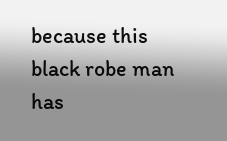because this black robe man has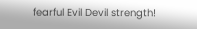fearful Evil Devil strength!